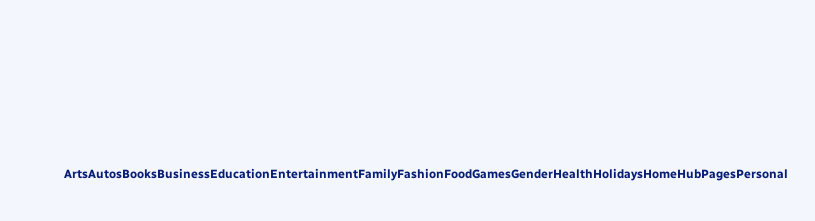ArtsAutosBooksBusinessEducationEntertainmentFamilyFashionFoodGamesGenderHealthHolidaysHomeHubPagesPersonal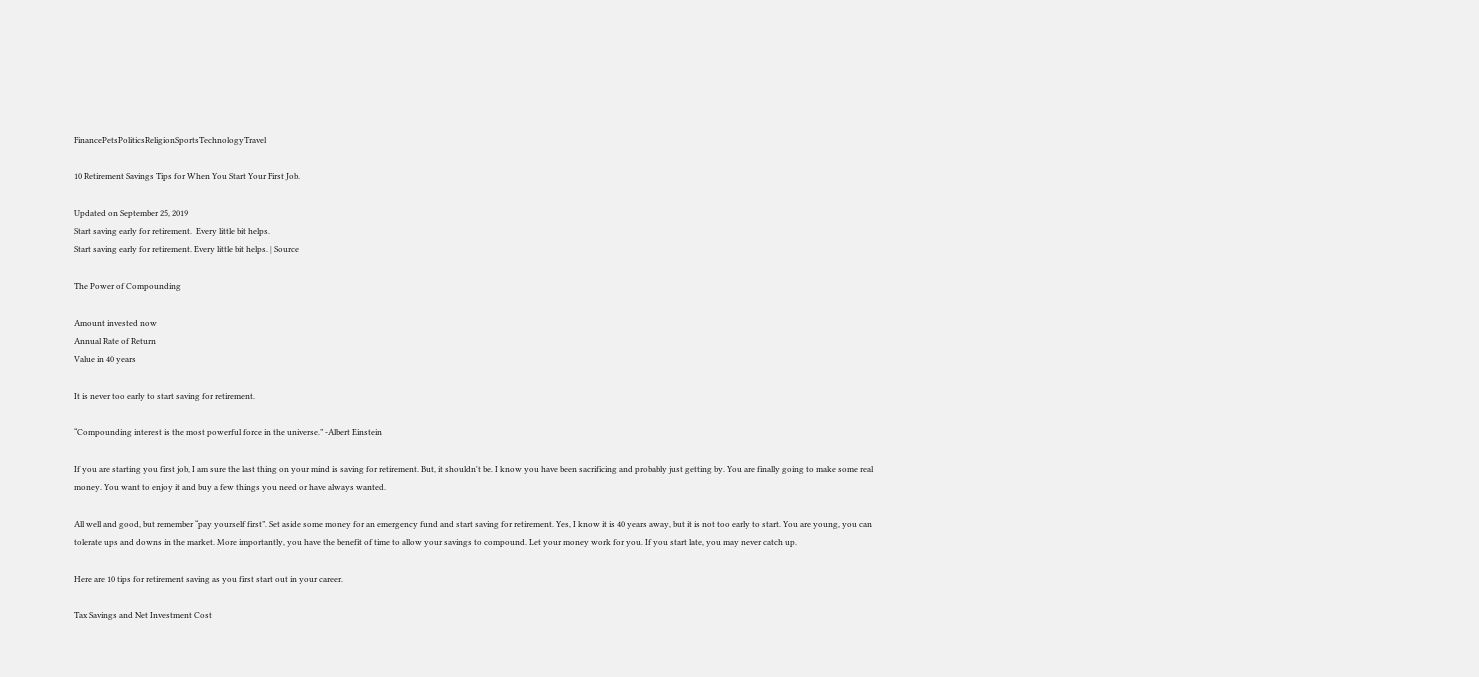FinancePetsPoliticsReligionSportsTechnologyTravel

10 Retirement Savings Tips for When You Start Your First Job.

Updated on September 25, 2019
Start saving early for retirement.  Every little bit helps.
Start saving early for retirement. Every little bit helps. | Source

The Power of Compounding

Amount invested now
Annual Rate of Return
Value in 40 years

It is never too early to start saving for retirement.

“Compounding interest is the most powerful force in the universe.” -Albert Einstein

If you are starting you first job, I am sure the last thing on your mind is saving for retirement. But, it shouldn't be. I know you have been sacrificing and probably just getting by. You are finally going to make some real money. You want to enjoy it and buy a few things you need or have always wanted.

All well and good, but remember “pay yourself first”. Set aside some money for an emergency fund and start saving for retirement. Yes, I know it is 40 years away, but it is not too early to start. You are young, you can tolerate ups and downs in the market. More importantly, you have the benefit of time to allow your savings to compound. Let your money work for you. If you start late, you may never catch up.

Here are 10 tips for retirement saving as you first start out in your career.

Tax Savings and Net Investment Cost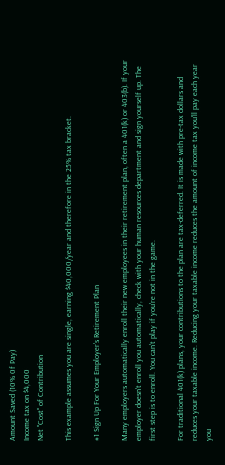Amount Saved (10% 0f Pay)
Income tax on $4,000
Net "Cost" of Contribution

This example assumes you are single, earning $40,000/year and therefore in the 25% tax bracket.

#1 Sign Up For Your Employer's Retirement Plan

Many employers automatically enroll their new employees in their retirement plan, often a 401(k) or 403(b). If your employer doesn't enroll you automatically, check with your human resources department and sign yourself up. The first step is to enroll. You can't play if you're not in the game.

For traditional 401(k) plans, your contributions to the plan are tax-deferred. It is made with pre-tax dollars and reduces your taxable income. Reducing your taxable income reduces the amount of income tax you'll pay each year you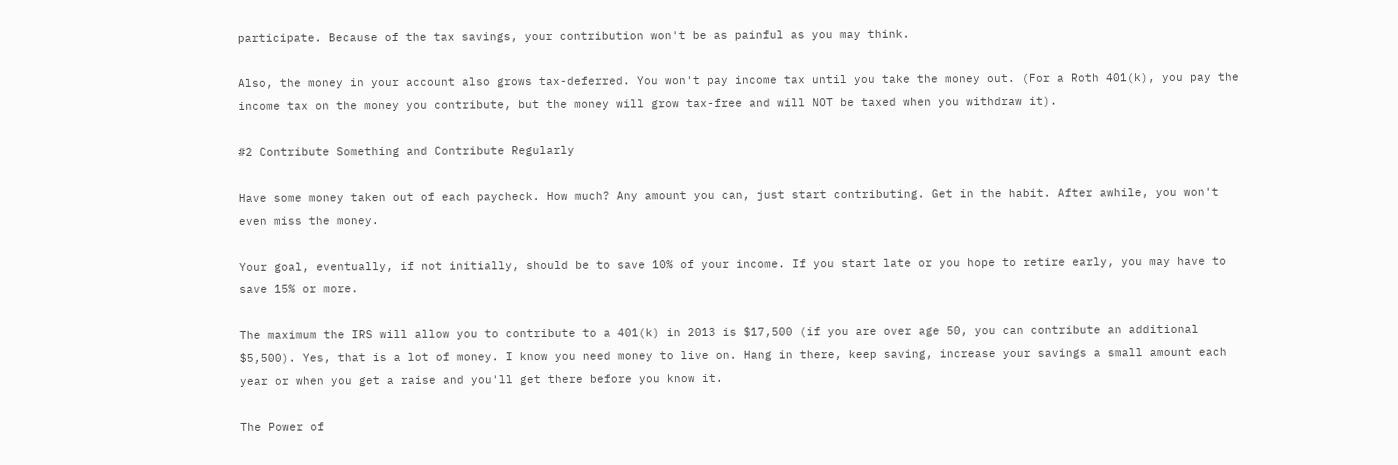participate. Because of the tax savings, your contribution won't be as painful as you may think.

Also, the money in your account also grows tax-deferred. You won't pay income tax until you take the money out. (For a Roth 401(k), you pay the income tax on the money you contribute, but the money will grow tax-free and will NOT be taxed when you withdraw it).

#2 Contribute Something and Contribute Regularly

Have some money taken out of each paycheck. How much? Any amount you can, just start contributing. Get in the habit. After awhile, you won't even miss the money.

Your goal, eventually, if not initially, should be to save 10% of your income. If you start late or you hope to retire early, you may have to save 15% or more.

The maximum the IRS will allow you to contribute to a 401(k) in 2013 is $17,500 (if you are over age 50, you can contribute an additional $5,500). Yes, that is a lot of money. I know you need money to live on. Hang in there, keep saving, increase your savings a small amount each year or when you get a raise and you'll get there before you know it.

The Power of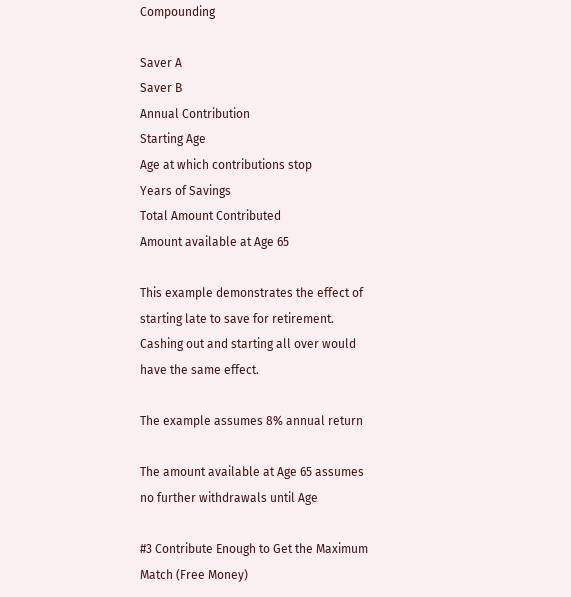Compounding

Saver A
Saver B
Annual Contribution
Starting Age
Age at which contributions stop
Years of Savings
Total Amount Contributed
Amount available at Age 65

This example demonstrates the effect of starting late to save for retirement. Cashing out and starting all over would have the same effect.

The example assumes 8% annual return

The amount available at Age 65 assumes no further withdrawals until Age

#3 Contribute Enough to Get the Maximum Match (Free Money)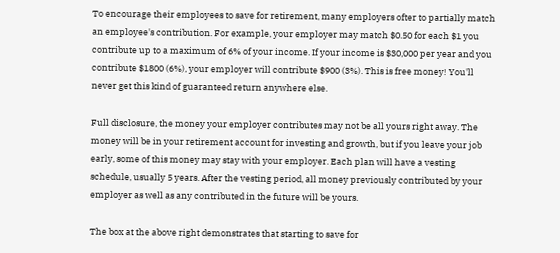To encourage their employees to save for retirement, many employers ofter to partially match an employee's contribution. For example, your employer may match $0.50 for each $1 you contribute up to a maximum of 6% of your income. If your income is $30,000 per year and you contribute $1800 (6%), your employer will contribute $900 (3%). This is free money! You'll never get this kind of guaranteed return anywhere else.

Full disclosure, the money your employer contributes may not be all yours right away. The money will be in your retirement account for investing and growth, but if you leave your job early, some of this money may stay with your employer. Each plan will have a vesting schedule, usually 5 years. After the vesting period, all money previously contributed by your employer as well as any contributed in the future will be yours.

The box at the above right demonstrates that starting to save for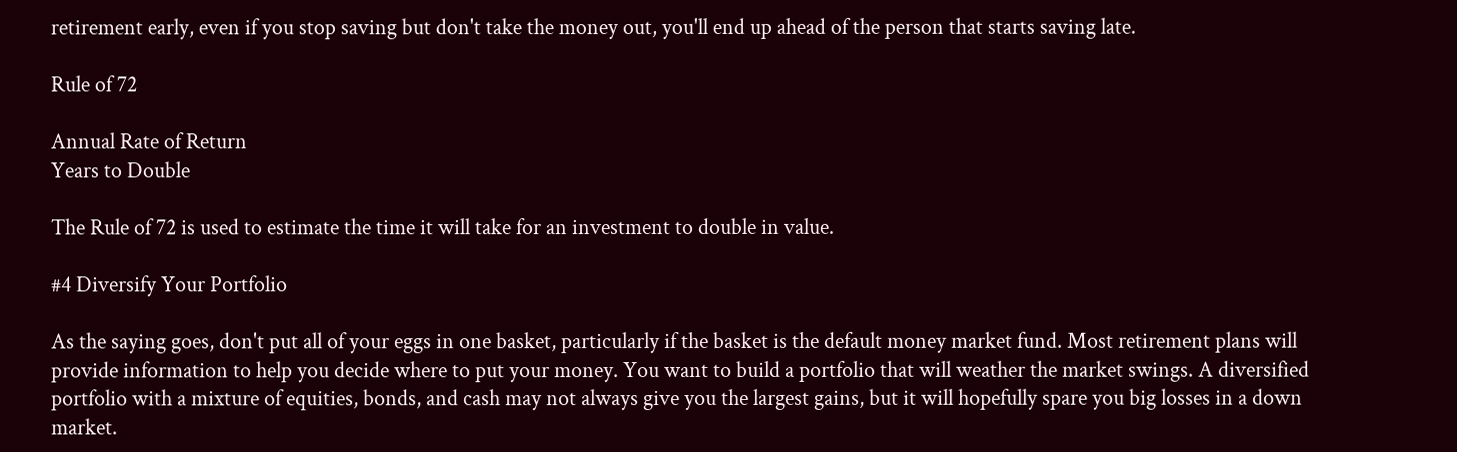retirement early, even if you stop saving but don't take the money out, you'll end up ahead of the person that starts saving late.

Rule of 72

Annual Rate of Return
Years to Double

The Rule of 72 is used to estimate the time it will take for an investment to double in value.

#4 Diversify Your Portfolio

As the saying goes, don't put all of your eggs in one basket, particularly if the basket is the default money market fund. Most retirement plans will provide information to help you decide where to put your money. You want to build a portfolio that will weather the market swings. A diversified portfolio with a mixture of equities, bonds, and cash may not always give you the largest gains, but it will hopefully spare you big losses in a down market.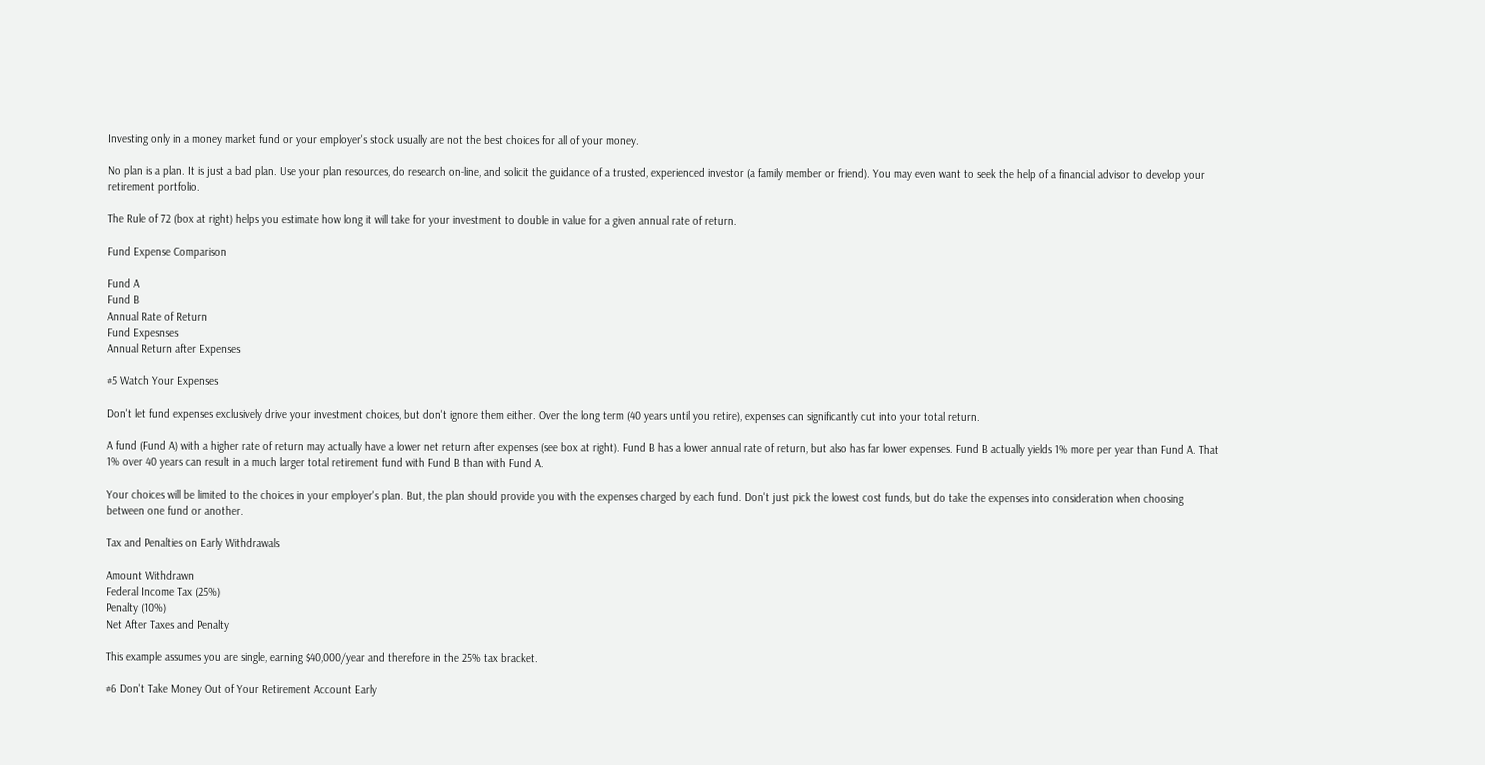Investing only in a money market fund or your employer's stock usually are not the best choices for all of your money.

No plan is a plan. It is just a bad plan. Use your plan resources, do research on-line, and solicit the guidance of a trusted, experienced investor (a family member or friend). You may even want to seek the help of a financial advisor to develop your retirement portfolio.

The Rule of 72 (box at right) helps you estimate how long it will take for your investment to double in value for a given annual rate of return.

Fund Expense Comparison

Fund A
Fund B
Annual Rate of Return
Fund Expesnses
Annual Return after Expenses

#5 Watch Your Expenses

Don't let fund expenses exclusively drive your investment choices, but don't ignore them either. Over the long term (40 years until you retire), expenses can significantly cut into your total return.

A fund (Fund A) with a higher rate of return may actually have a lower net return after expenses (see box at right). Fund B has a lower annual rate of return, but also has far lower expenses. Fund B actually yields 1% more per year than Fund A. That 1% over 40 years can result in a much larger total retirement fund with Fund B than with Fund A.

Your choices will be limited to the choices in your employer's plan. But, the plan should provide you with the expenses charged by each fund. Don't just pick the lowest cost funds, but do take the expenses into consideration when choosing between one fund or another.

Tax and Penalties on Early Withdrawals

Amount Withdrawn
Federal Income Tax (25%)
Penalty (10%)
Net After Taxes and Penalty

This example assumes you are single, earning $40,000/year and therefore in the 25% tax bracket.

#6 Don't Take Money Out of Your Retirement Account Early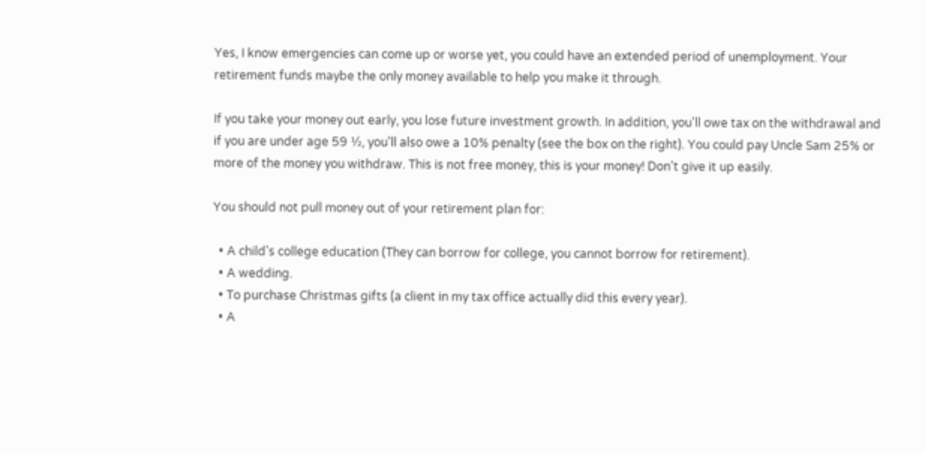Yes, I know emergencies can come up or worse yet, you could have an extended period of unemployment. Your retirement funds maybe the only money available to help you make it through.

If you take your money out early, you lose future investment growth. In addition, you'll owe tax on the withdrawal and if you are under age 59 ½, you'll also owe a 10% penalty (see the box on the right). You could pay Uncle Sam 25% or more of the money you withdraw. This is not free money, this is your money! Don't give it up easily.

You should not pull money out of your retirement plan for:

  • A child's college education (They can borrow for college, you cannot borrow for retirement).
  • A wedding.
  • To purchase Christmas gifts (a client in my tax office actually did this every year).
  • A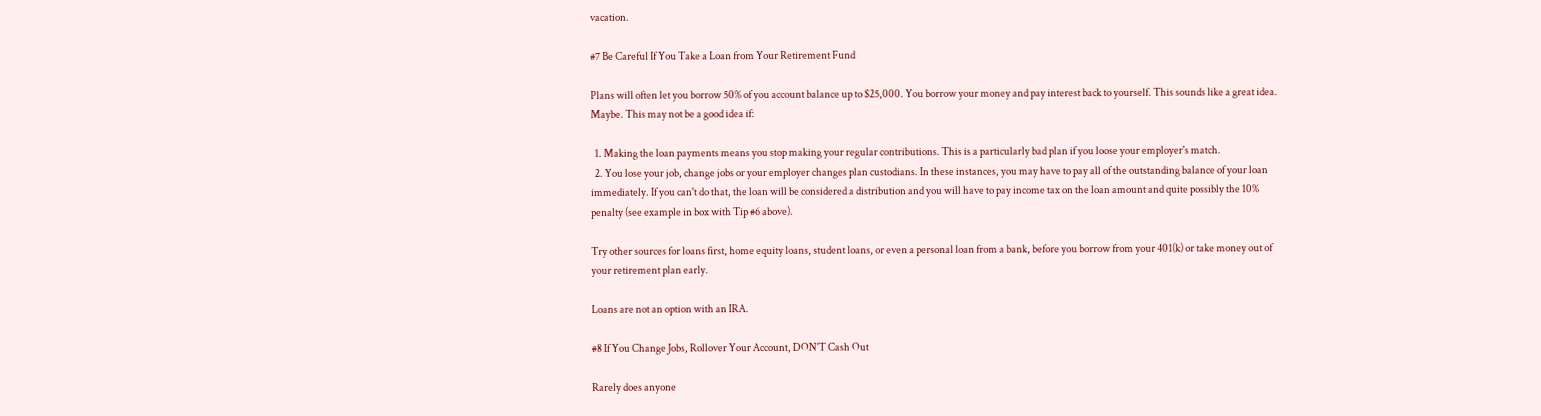vacation.

#7 Be Careful If You Take a Loan from Your Retirement Fund

Plans will often let you borrow 50% of you account balance up to $25,000. You borrow your money and pay interest back to yourself. This sounds like a great idea. Maybe. This may not be a good idea if:

  1. Making the loan payments means you stop making your regular contributions. This is a particularly bad plan if you loose your employer's match.
  2. You lose your job, change jobs or your employer changes plan custodians. In these instances, you may have to pay all of the outstanding balance of your loan immediately. If you can't do that, the loan will be considered a distribution and you will have to pay income tax on the loan amount and quite possibly the 10% penalty (see example in box with Tip #6 above).

Try other sources for loans first, home equity loans, student loans, or even a personal loan from a bank, before you borrow from your 401(k) or take money out of your retirement plan early.

Loans are not an option with an IRA.

#8 If You Change Jobs, Rollover Your Account, DON'T Cash Out

Rarely does anyone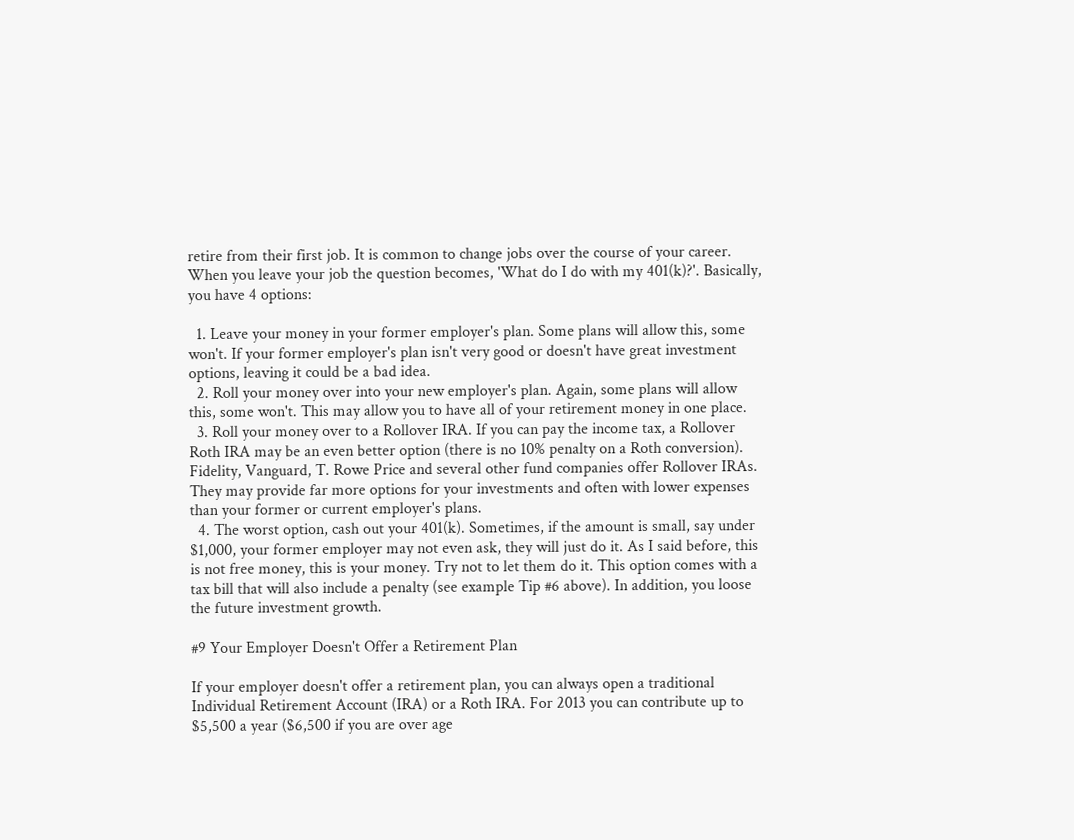retire from their first job. It is common to change jobs over the course of your career. When you leave your job the question becomes, 'What do I do with my 401(k)?'. Basically, you have 4 options:

  1. Leave your money in your former employer's plan. Some plans will allow this, some won't. If your former employer's plan isn't very good or doesn't have great investment options, leaving it could be a bad idea.
  2. Roll your money over into your new employer's plan. Again, some plans will allow this, some won't. This may allow you to have all of your retirement money in one place.
  3. Roll your money over to a Rollover IRA. If you can pay the income tax, a Rollover Roth IRA may be an even better option (there is no 10% penalty on a Roth conversion). Fidelity, Vanguard, T. Rowe Price and several other fund companies offer Rollover IRAs. They may provide far more options for your investments and often with lower expenses than your former or current employer's plans.
  4. The worst option, cash out your 401(k). Sometimes, if the amount is small, say under $1,000, your former employer may not even ask, they will just do it. As I said before, this is not free money, this is your money. Try not to let them do it. This option comes with a tax bill that will also include a penalty (see example Tip #6 above). In addition, you loose the future investment growth.

#9 Your Employer Doesn't Offer a Retirement Plan

If your employer doesn't offer a retirement plan, you can always open a traditional Individual Retirement Account (IRA) or a Roth IRA. For 2013 you can contribute up to $5,500 a year ($6,500 if you are over age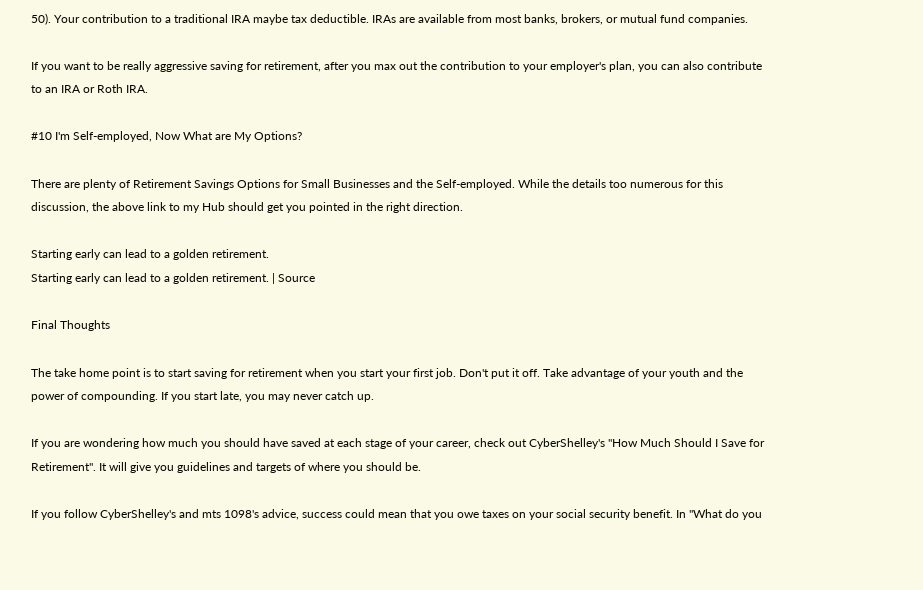50). Your contribution to a traditional IRA maybe tax deductible. IRAs are available from most banks, brokers, or mutual fund companies.

If you want to be really aggressive saving for retirement, after you max out the contribution to your employer's plan, you can also contribute to an IRA or Roth IRA.

#10 I'm Self-employed, Now What are My Options?

There are plenty of Retirement Savings Options for Small Businesses and the Self-employed. While the details too numerous for this discussion, the above link to my Hub should get you pointed in the right direction.

Starting early can lead to a golden retirement.
Starting early can lead to a golden retirement. | Source

Final Thoughts

The take home point is to start saving for retirement when you start your first job. Don't put it off. Take advantage of your youth and the power of compounding. If you start late, you may never catch up.

If you are wondering how much you should have saved at each stage of your career, check out CyberShelley's "How Much Should I Save for Retirement". It will give you guidelines and targets of where you should be.

If you follow CyberShelley's and mts 1098's advice, success could mean that you owe taxes on your social security benefit. In "What do you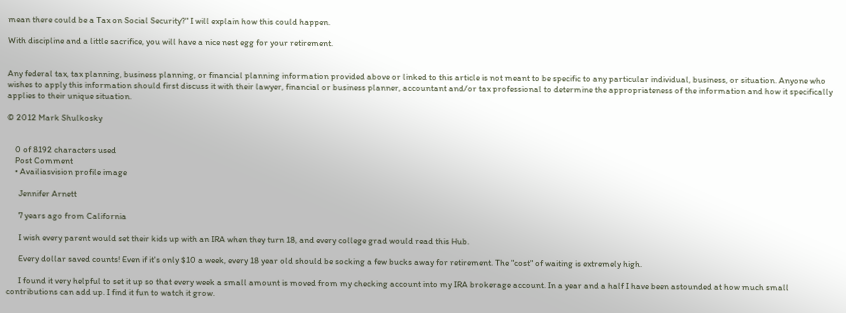mean there could be a Tax on Social Security?" I will explain how this could happen.

With discipline and a little sacrifice, you will have a nice nest egg for your retirement.


Any federal tax, tax planning, business planning, or financial planning information provided above or linked to this article is not meant to be specific to any particular individual, business, or situation. Anyone who wishes to apply this information should first discuss it with their lawyer, financial or business planner, accountant and/or tax professional to determine the appropriateness of the information and how it specifically applies to their unique situation.

© 2012 Mark Shulkosky


    0 of 8192 characters used
    Post Comment
    • Availiasvision profile image

      Jennifer Arnett

      7 years ago from California

      I wish every parent would set their kids up with an IRA when they turn 18, and every college grad would read this Hub.

      Every dollar saved counts! Even if it's only $10 a week, every 18 year old should be socking a few bucks away for retirement. The "cost" of waiting is extremely high.

      I found it very helpful to set it up so that every week a small amount is moved from my checking account into my IRA brokerage account. In a year and a half I have been astounded at how much small contributions can add up. I find it fun to watch it grow.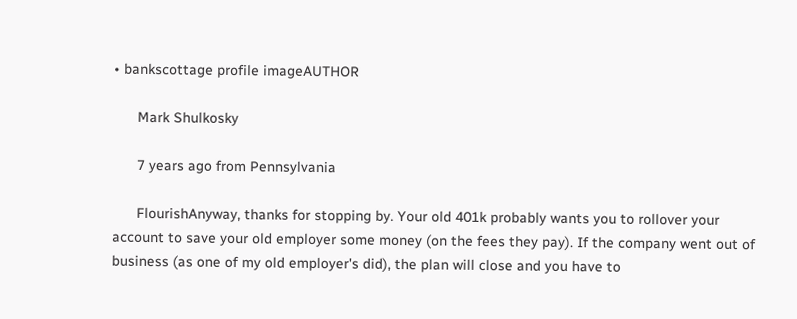• bankscottage profile imageAUTHOR

      Mark Shulkosky

      7 years ago from Pennsylvania

      FlourishAnyway, thanks for stopping by. Your old 401k probably wants you to rollover your account to save your old employer some money (on the fees they pay). If the company went out of business (as one of my old employer's did), the plan will close and you have to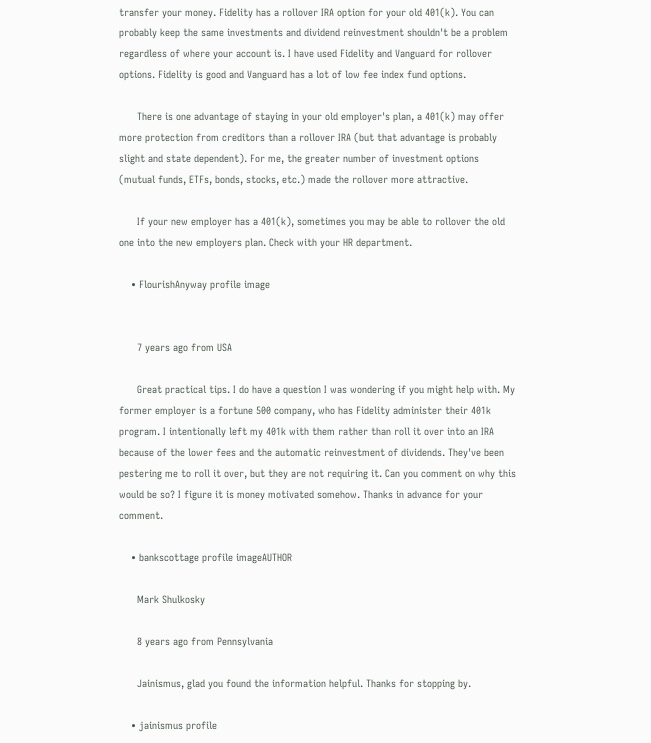transfer your money. Fidelity has a rollover IRA option for your old 401(k). You can probably keep the same investments and dividend reinvestment shouldn't be a problem regardless of where your account is. I have used Fidelity and Vanguard for rollover options. Fidelity is good and Vanguard has a lot of low fee index fund options.

      There is one advantage of staying in your old employer's plan, a 401(k) may offer more protection from creditors than a rollover IRA (but that advantage is probably slight and state dependent). For me, the greater number of investment options (mutual funds, ETFs, bonds, stocks, etc.) made the rollover more attractive.

      If your new employer has a 401(k), sometimes you may be able to rollover the old one into the new employers plan. Check with your HR department.

    • FlourishAnyway profile image


      7 years ago from USA

      Great practical tips. I do have a question I was wondering if you might help with. My former employer is a fortune 500 company, who has Fidelity administer their 401k program. I intentionally left my 401k with them rather than roll it over into an IRA because of the lower fees and the automatic reinvestment of dividends. They've been pestering me to roll it over, but they are not requiring it. Can you comment on why this would be so? I figure it is money motivated somehow. Thanks in advance for your comment.

    • bankscottage profile imageAUTHOR

      Mark Shulkosky

      8 years ago from Pennsylvania

      Jainismus, glad you found the information helpful. Thanks for stopping by.

    • jainismus profile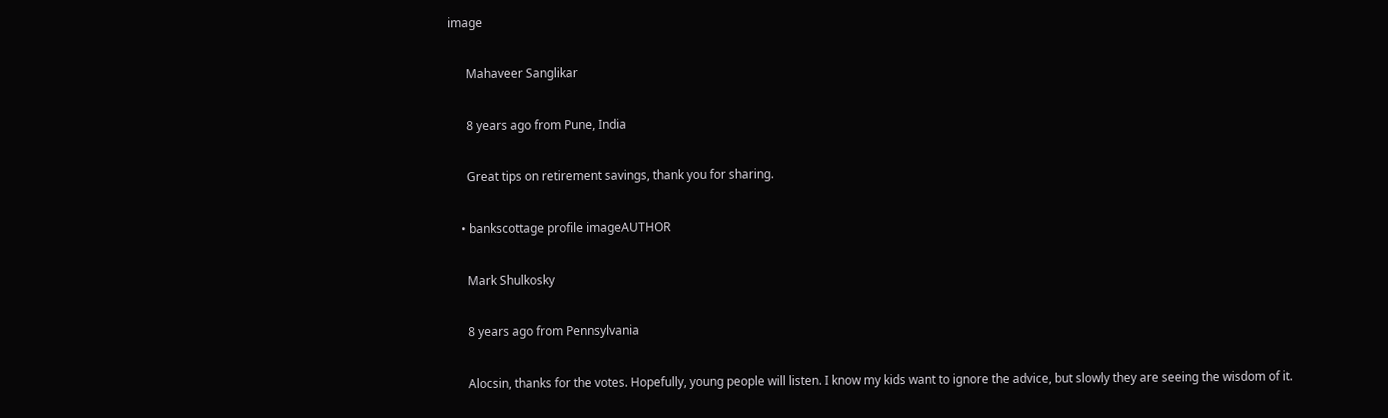image

      Mahaveer Sanglikar

      8 years ago from Pune, India

      Great tips on retirement savings, thank you for sharing.

    • bankscottage profile imageAUTHOR

      Mark Shulkosky

      8 years ago from Pennsylvania

      Alocsin, thanks for the votes. Hopefully, young people will listen. I know my kids want to ignore the advice, but slowly they are seeing the wisdom of it.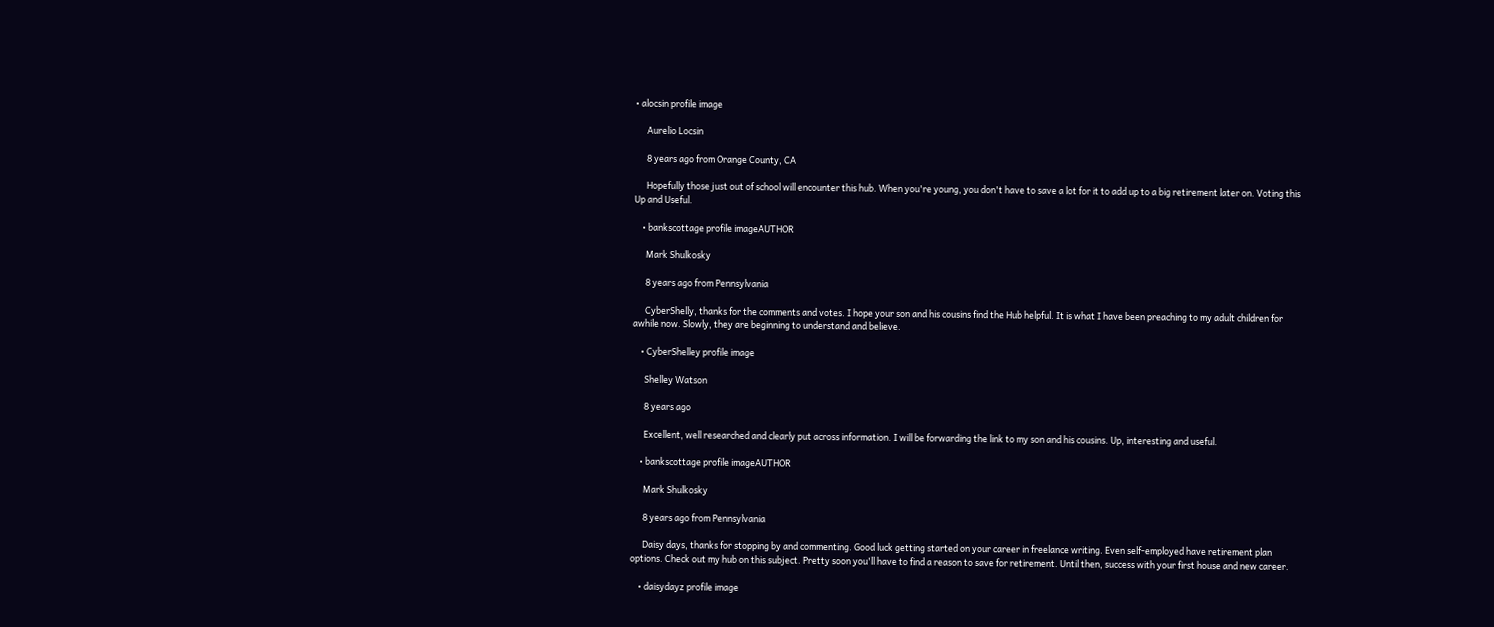• alocsin profile image

      Aurelio Locsin

      8 years ago from Orange County, CA

      Hopefully those just out of school will encounter this hub. When you're young, you don't have to save a lot for it to add up to a big retirement later on. Voting this Up and Useful.

    • bankscottage profile imageAUTHOR

      Mark Shulkosky

      8 years ago from Pennsylvania

      CyberShelly, thanks for the comments and votes. I hope your son and his cousins find the Hub helpful. It is what I have been preaching to my adult children for awhile now. Slowly, they are beginning to understand and believe.

    • CyberShelley profile image

      Shelley Watson

      8 years ago

      Excellent, well researched and clearly put across information. I will be forwarding the link to my son and his cousins. Up, interesting and useful.

    • bankscottage profile imageAUTHOR

      Mark Shulkosky

      8 years ago from Pennsylvania

      Daisy days, thanks for stopping by and commenting. Good luck getting started on your career in freelance writing. Even self-employed have retirement plan options. Check out my hub on this subject. Pretty soon you'll have to find a reason to save for retirement. Until then, success with your first house and new career.

    • daisydayz profile image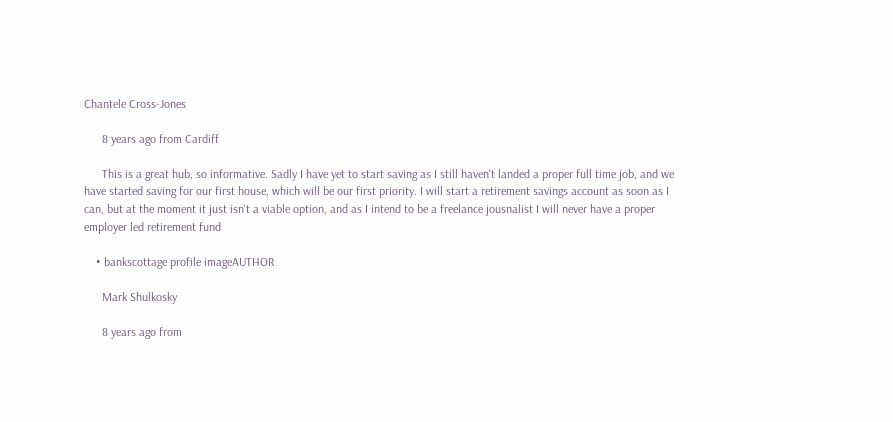Chantele Cross-Jones

      8 years ago from Cardiff

      This is a great hub, so informative. Sadly I have yet to start saving as I still haven't landed a proper full time job, and we have started saving for our first house, which will be our first priority. I will start a retirement savings account as soon as I can, but at the moment it just isn't a viable option, and as I intend to be a freelance jousnalist I will never have a proper employer led retirement fund

    • bankscottage profile imageAUTHOR

      Mark Shulkosky

      8 years ago from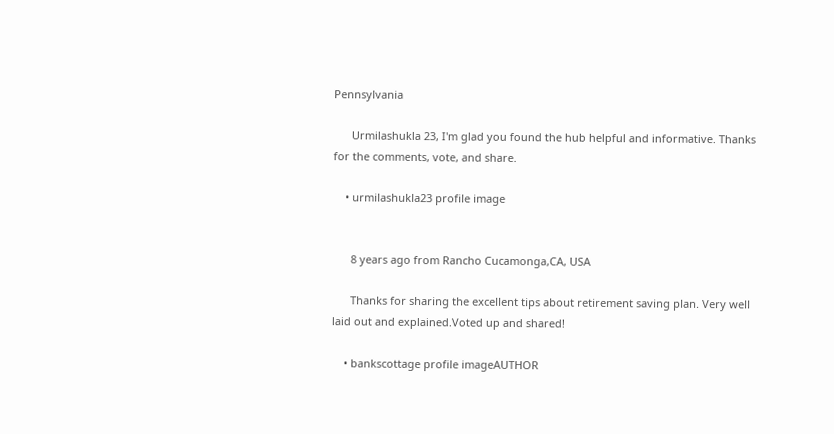Pennsylvania

      Urmilashukla 23, I'm glad you found the hub helpful and informative. Thanks for the comments, vote, and share.

    • urmilashukla23 profile image


      8 years ago from Rancho Cucamonga,CA, USA

      Thanks for sharing the excellent tips about retirement saving plan. Very well laid out and explained.Voted up and shared!

    • bankscottage profile imageAUTHOR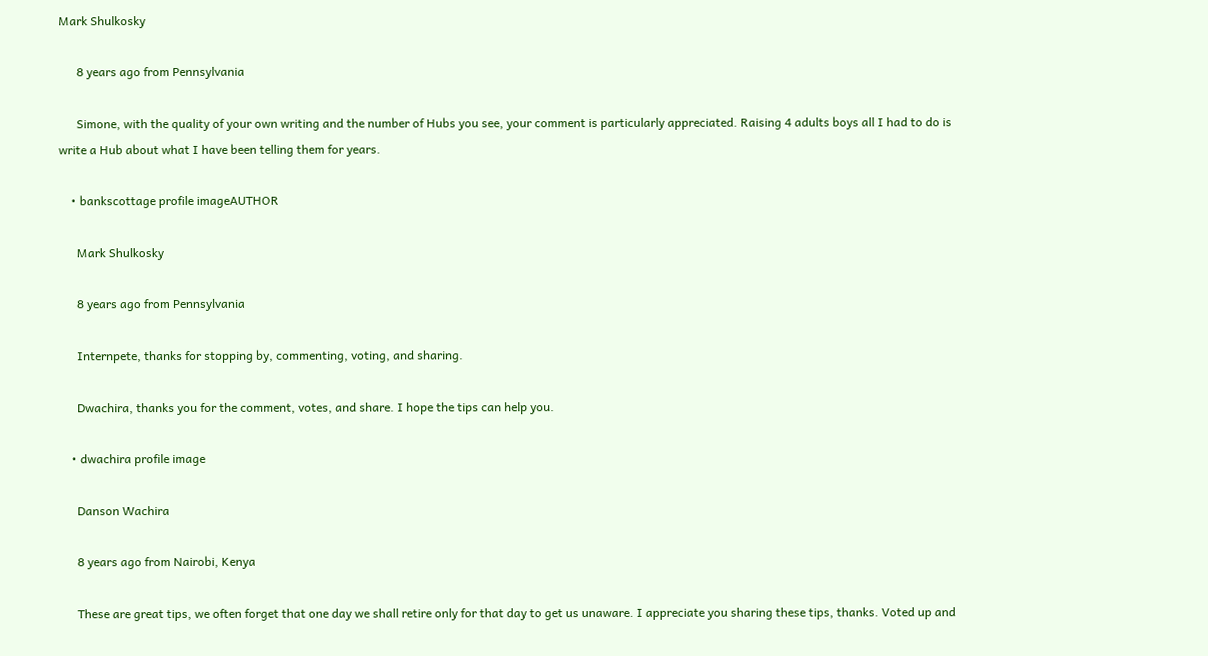Mark Shulkosky

      8 years ago from Pennsylvania

      Simone, with the quality of your own writing and the number of Hubs you see, your comment is particularly appreciated. Raising 4 adults boys all I had to do is write a Hub about what I have been telling them for years.

    • bankscottage profile imageAUTHOR

      Mark Shulkosky

      8 years ago from Pennsylvania

      Internpete, thanks for stopping by, commenting, voting, and sharing.

      Dwachira, thanks you for the comment, votes, and share. I hope the tips can help you.

    • dwachira profile image

      Danson Wachira

      8 years ago from Nairobi, Kenya

      These are great tips, we often forget that one day we shall retire only for that day to get us unaware. I appreciate you sharing these tips, thanks. Voted up and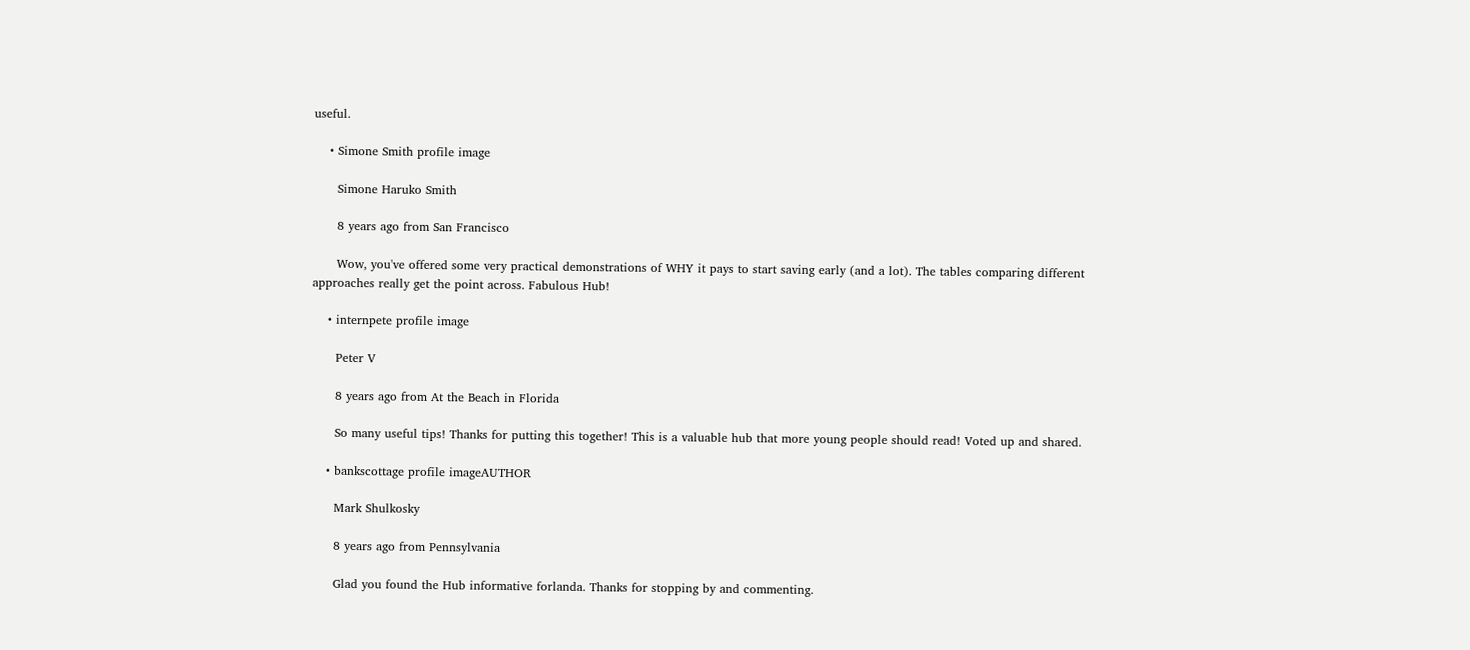useful.

    • Simone Smith profile image

      Simone Haruko Smith

      8 years ago from San Francisco

      Wow, you've offered some very practical demonstrations of WHY it pays to start saving early (and a lot). The tables comparing different approaches really get the point across. Fabulous Hub!

    • internpete profile image

      Peter V

      8 years ago from At the Beach in Florida

      So many useful tips! Thanks for putting this together! This is a valuable hub that more young people should read! Voted up and shared.

    • bankscottage profile imageAUTHOR

      Mark Shulkosky

      8 years ago from Pennsylvania

      Glad you found the Hub informative forlanda. Thanks for stopping by and commenting.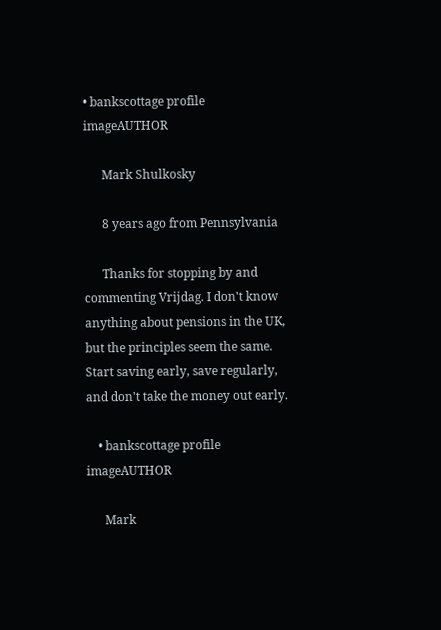• bankscottage profile imageAUTHOR

      Mark Shulkosky

      8 years ago from Pennsylvania

      Thanks for stopping by and commenting Vrijdag. I don't know anything about pensions in the UK, but the principles seem the same. Start saving early, save regularly, and don't take the money out early.

    • bankscottage profile imageAUTHOR

      Mark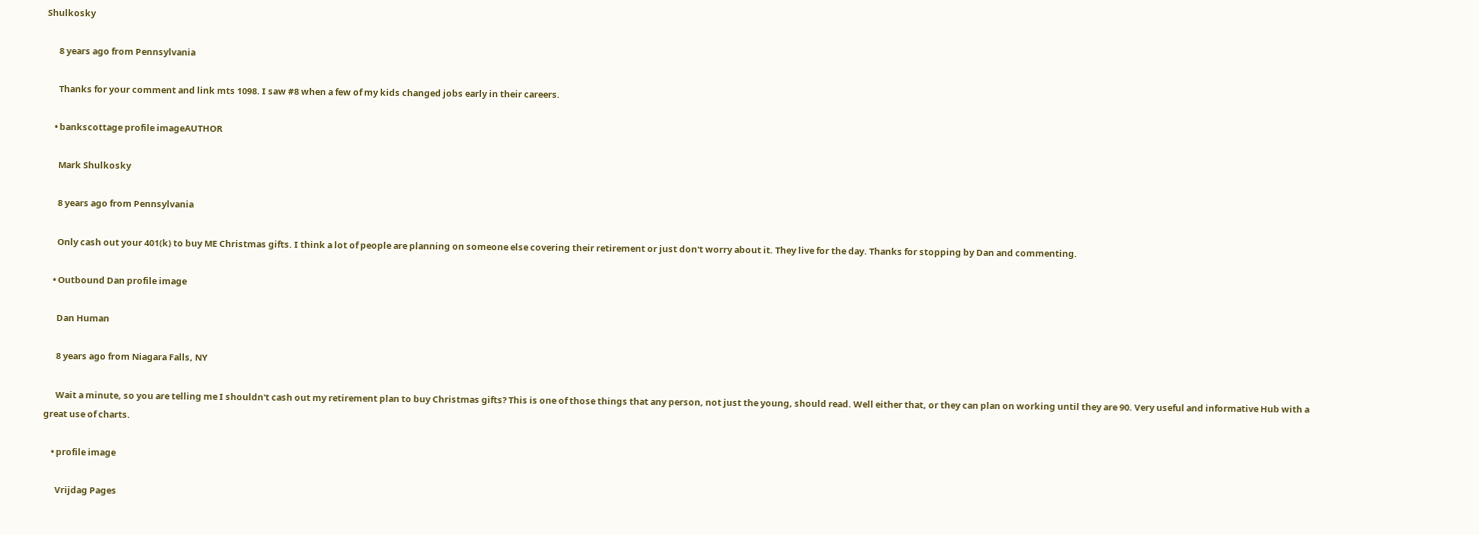Shulkosky

      8 years ago from Pennsylvania

      Thanks for your comment and link mts 1098. I saw #8 when a few of my kids changed jobs early in their careers.

    • bankscottage profile imageAUTHOR

      Mark Shulkosky

      8 years ago from Pennsylvania

      Only cash out your 401(k) to buy ME Christmas gifts. I think a lot of people are planning on someone else covering their retirement or just don't worry about it. They live for the day. Thanks for stopping by Dan and commenting.

    • Outbound Dan profile image

      Dan Human

      8 years ago from Niagara Falls, NY

      Wait a minute, so you are telling me I shouldn't cash out my retirement plan to buy Christmas gifts? This is one of those things that any person, not just the young, should read. Well either that, or they can plan on working until they are 90. Very useful and informative Hub with a great use of charts.

    • profile image

      Vrijdag Pages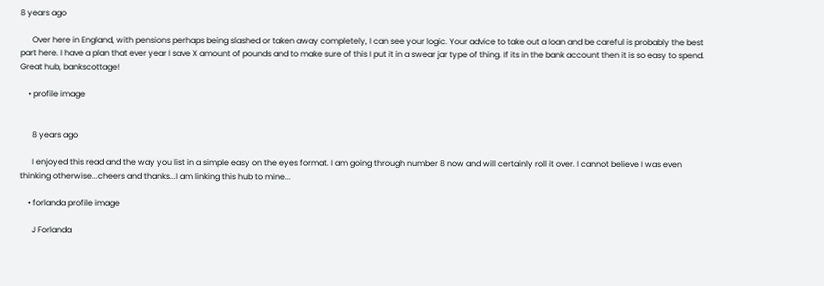8 years ago

      Over here in England, with pensions perhaps being slashed or taken away completely, I can see your logic. Your advice to take out a loan and be careful is probably the best part here. I have a plan that ever year I save X amount of pounds and to make sure of this I put it in a swear jar type of thing. If its in the bank account then it is so easy to spend. Great hub, bankscottage!

    • profile image


      8 years ago

      I enjoyed this read and the way you list in a simple easy on the eyes format. I am going through number 8 now and will certainly roll it over. I cannot believe I was even thinking otherwise...cheers and thanks...I am linking this hub to mine...

    • forlanda profile image

      J Forlanda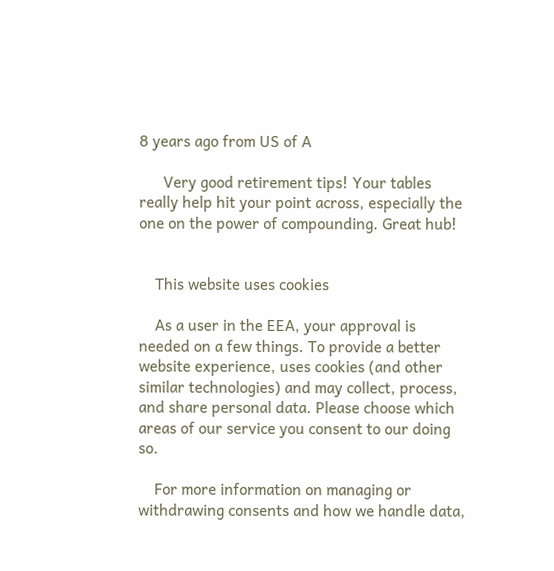8 years ago from US of A

      Very good retirement tips! Your tables really help hit your point across, especially the one on the power of compounding. Great hub!


    This website uses cookies

    As a user in the EEA, your approval is needed on a few things. To provide a better website experience, uses cookies (and other similar technologies) and may collect, process, and share personal data. Please choose which areas of our service you consent to our doing so.

    For more information on managing or withdrawing consents and how we handle data,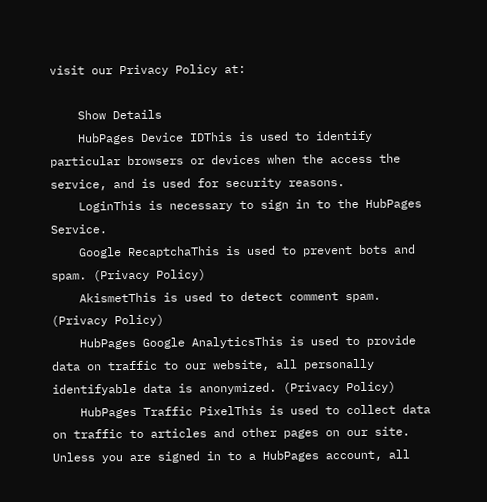visit our Privacy Policy at:

    Show Details
    HubPages Device IDThis is used to identify particular browsers or devices when the access the service, and is used for security reasons.
    LoginThis is necessary to sign in to the HubPages Service.
    Google RecaptchaThis is used to prevent bots and spam. (Privacy Policy)
    AkismetThis is used to detect comment spam. (Privacy Policy)
    HubPages Google AnalyticsThis is used to provide data on traffic to our website, all personally identifyable data is anonymized. (Privacy Policy)
    HubPages Traffic PixelThis is used to collect data on traffic to articles and other pages on our site. Unless you are signed in to a HubPages account, all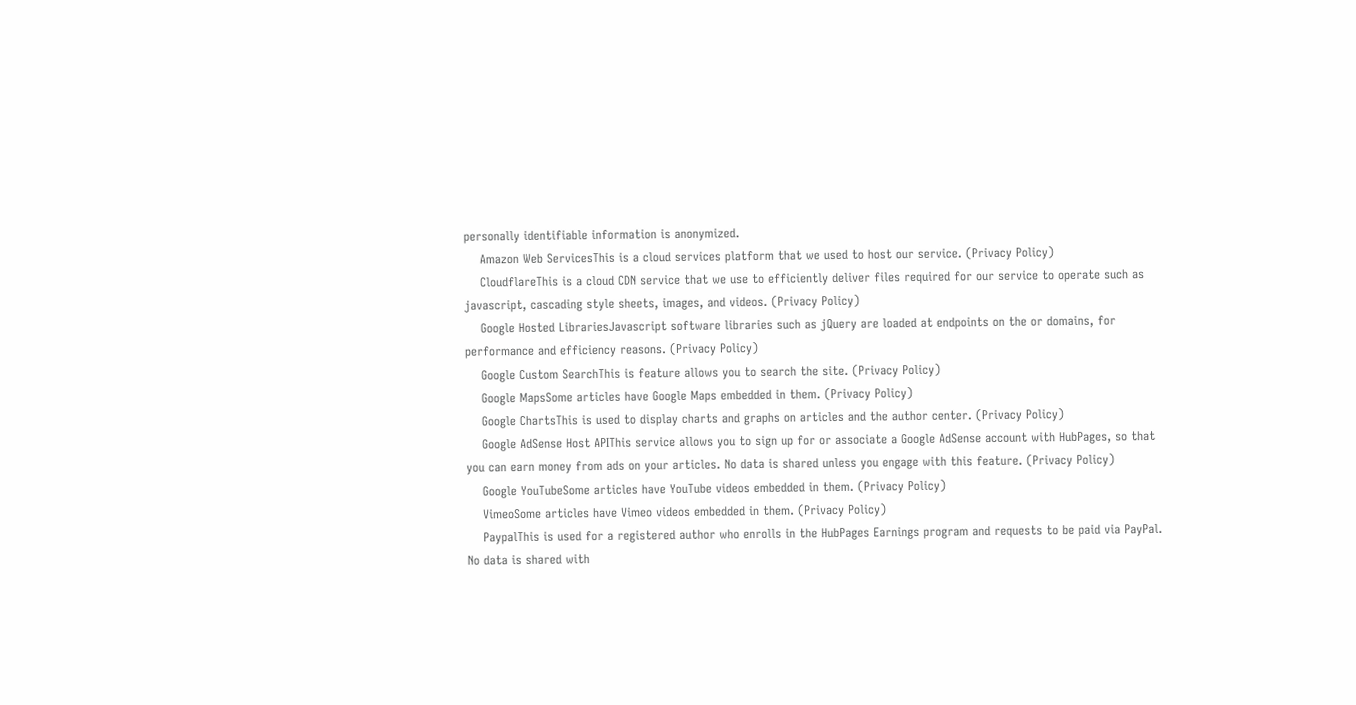personally identifiable information is anonymized.
    Amazon Web ServicesThis is a cloud services platform that we used to host our service. (Privacy Policy)
    CloudflareThis is a cloud CDN service that we use to efficiently deliver files required for our service to operate such as javascript, cascading style sheets, images, and videos. (Privacy Policy)
    Google Hosted LibrariesJavascript software libraries such as jQuery are loaded at endpoints on the or domains, for performance and efficiency reasons. (Privacy Policy)
    Google Custom SearchThis is feature allows you to search the site. (Privacy Policy)
    Google MapsSome articles have Google Maps embedded in them. (Privacy Policy)
    Google ChartsThis is used to display charts and graphs on articles and the author center. (Privacy Policy)
    Google AdSense Host APIThis service allows you to sign up for or associate a Google AdSense account with HubPages, so that you can earn money from ads on your articles. No data is shared unless you engage with this feature. (Privacy Policy)
    Google YouTubeSome articles have YouTube videos embedded in them. (Privacy Policy)
    VimeoSome articles have Vimeo videos embedded in them. (Privacy Policy)
    PaypalThis is used for a registered author who enrolls in the HubPages Earnings program and requests to be paid via PayPal. No data is shared with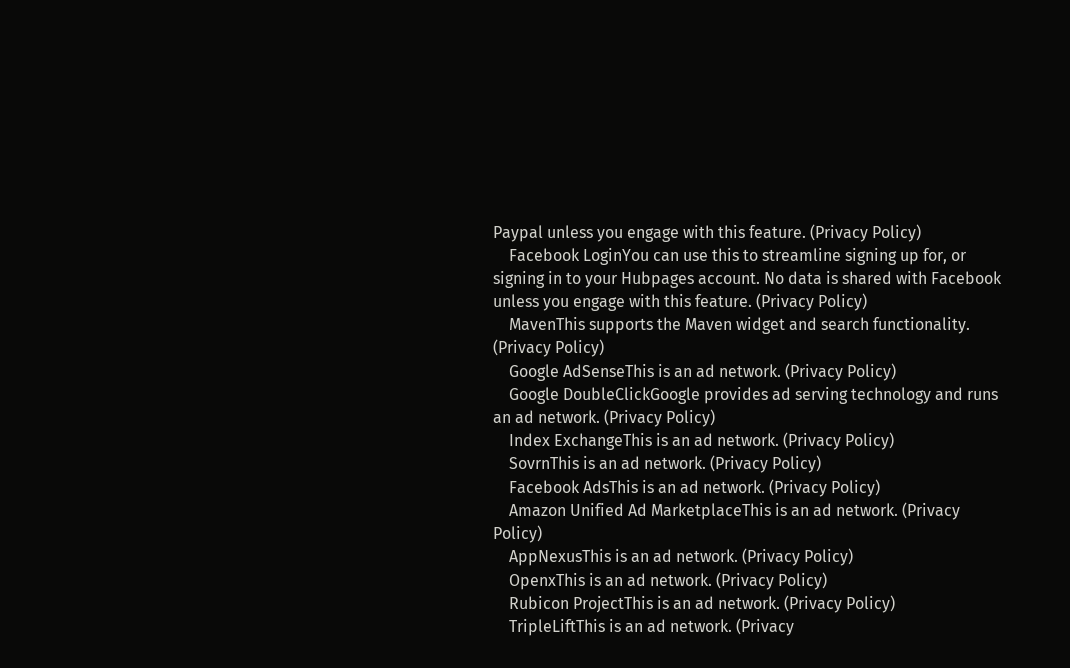Paypal unless you engage with this feature. (Privacy Policy)
    Facebook LoginYou can use this to streamline signing up for, or signing in to your Hubpages account. No data is shared with Facebook unless you engage with this feature. (Privacy Policy)
    MavenThis supports the Maven widget and search functionality. (Privacy Policy)
    Google AdSenseThis is an ad network. (Privacy Policy)
    Google DoubleClickGoogle provides ad serving technology and runs an ad network. (Privacy Policy)
    Index ExchangeThis is an ad network. (Privacy Policy)
    SovrnThis is an ad network. (Privacy Policy)
    Facebook AdsThis is an ad network. (Privacy Policy)
    Amazon Unified Ad MarketplaceThis is an ad network. (Privacy Policy)
    AppNexusThis is an ad network. (Privacy Policy)
    OpenxThis is an ad network. (Privacy Policy)
    Rubicon ProjectThis is an ad network. (Privacy Policy)
    TripleLiftThis is an ad network. (Privacy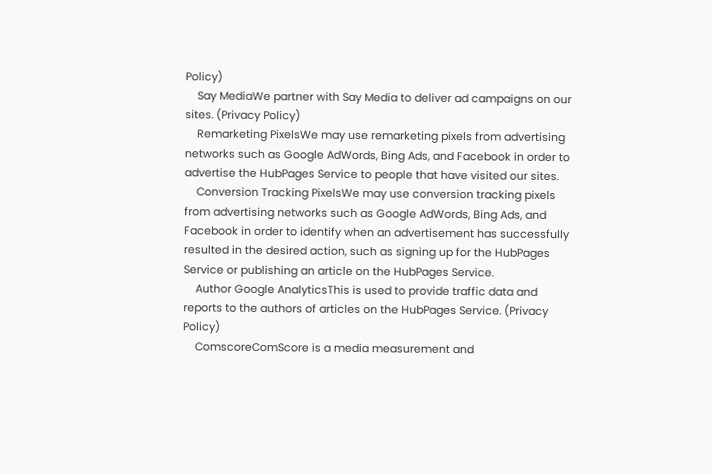Policy)
    Say MediaWe partner with Say Media to deliver ad campaigns on our sites. (Privacy Policy)
    Remarketing PixelsWe may use remarketing pixels from advertising networks such as Google AdWords, Bing Ads, and Facebook in order to advertise the HubPages Service to people that have visited our sites.
    Conversion Tracking PixelsWe may use conversion tracking pixels from advertising networks such as Google AdWords, Bing Ads, and Facebook in order to identify when an advertisement has successfully resulted in the desired action, such as signing up for the HubPages Service or publishing an article on the HubPages Service.
    Author Google AnalyticsThis is used to provide traffic data and reports to the authors of articles on the HubPages Service. (Privacy Policy)
    ComscoreComScore is a media measurement and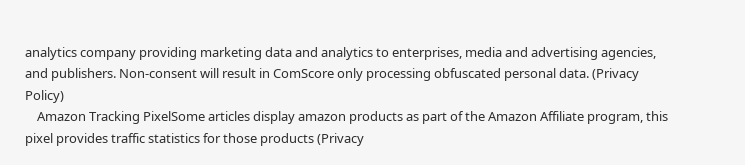analytics company providing marketing data and analytics to enterprises, media and advertising agencies, and publishers. Non-consent will result in ComScore only processing obfuscated personal data. (Privacy Policy)
    Amazon Tracking PixelSome articles display amazon products as part of the Amazon Affiliate program, this pixel provides traffic statistics for those products (Privacy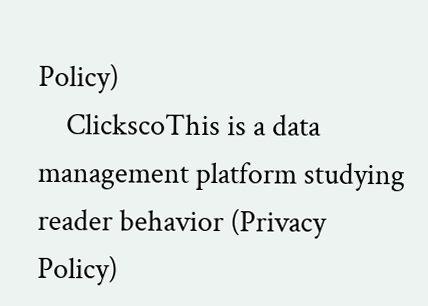Policy)
    ClickscoThis is a data management platform studying reader behavior (Privacy Policy)